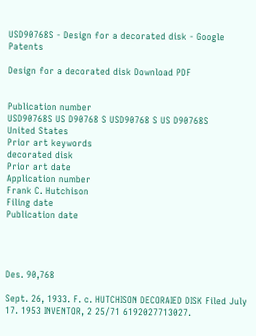USD90768S - Design for a decorated disk - Google Patents

Design for a decorated disk Download PDF


Publication number
USD90768S US D90768 S USD90768 S US D90768S
United States
Prior art keywords
decorated disk
Prior art date
Application number
Frank C. Hutchison
Filing date
Publication date




Des. 90,768

Sept. 26, 1933. F. c. HUTCHISON DECORAIED DISK Filed July 17. 1953 INVENTOR, 2 25/71 6192027713027.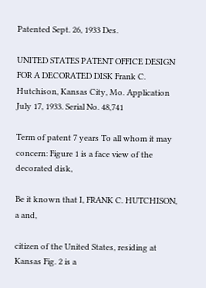Patented Sept. 26, 1933 Des.

UNITED STATES PATENT OFFICE DESIGN FOR A DECORATED DISK Frank C. Hutchison, Kansas City, Mo. Application July 17, 1933. Serial No. 48,741

Term of patent 7 years To all whom it may concern: Figure 1 is a face view of the decorated disk,

Be it known that I, FRANK C. HUTCHISON, a and,

citizen of the United States, residing at Kansas Fig. 2 is a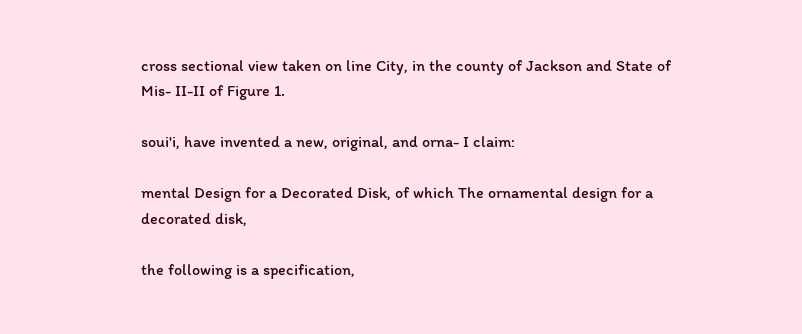cross sectional view taken on line City, in the county of Jackson and State of Mis- II-II of Figure 1.

soui'i, have invented a new, original, and orna- I claim:

mental Design for a Decorated Disk, of which The ornamental design for a decorated disk,

the following is a specification,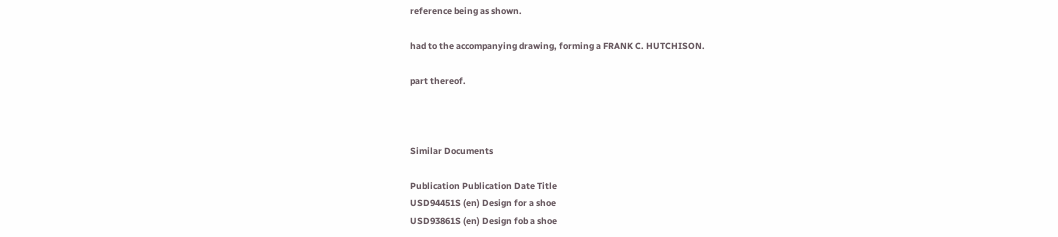reference being as shown.

had to the accompanying drawing, forming a FRANK C. HUTCHISON.

part thereof.



Similar Documents

Publication Publication Date Title
USD94451S (en) Design for a shoe
USD93861S (en) Design fob a shoe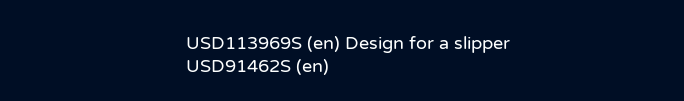USD113969S (en) Design for a slipper
USD91462S (en)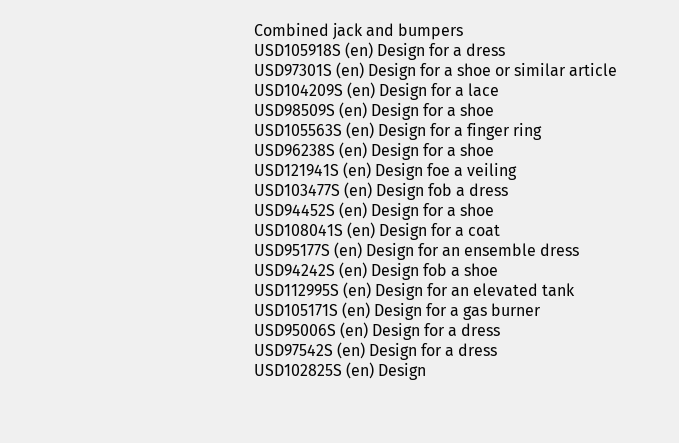Combined jack and bumpers
USD105918S (en) Design for a dress
USD97301S (en) Design for a shoe or similar article
USD104209S (en) Design for a lace
USD98509S (en) Design for a shoe
USD105563S (en) Design for a finger ring
USD96238S (en) Design for a shoe
USD121941S (en) Design foe a veiling
USD103477S (en) Design fob a dress
USD94452S (en) Design for a shoe
USD108041S (en) Design for a coat
USD95177S (en) Design for an ensemble dress
USD94242S (en) Design fob a shoe
USD112995S (en) Design for an elevated tank
USD105171S (en) Design for a gas burner
USD95006S (en) Design for a dress
USD97542S (en) Design for a dress
USD102825S (en) Design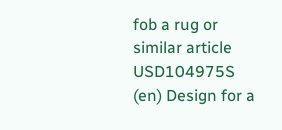fob a rug or similar article
USD104975S (en) Design for a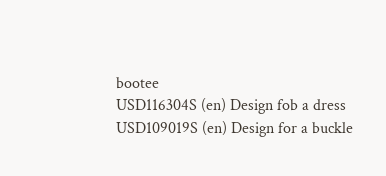bootee
USD116304S (en) Design fob a dress
USD109019S (en) Design for a buckle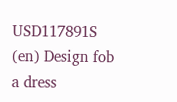USD117891S (en) Design fob a dress